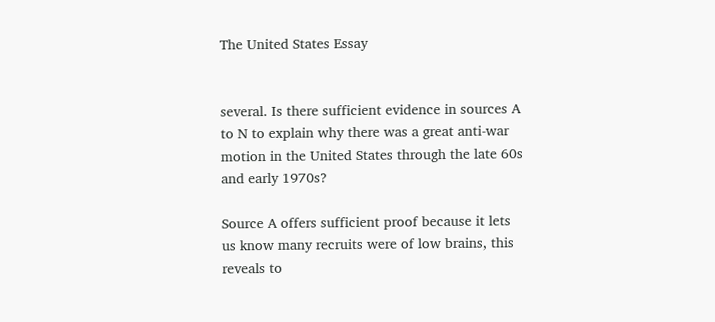The United States Essay


several. Is there sufficient evidence in sources A to N to explain why there was a great anti-war motion in the United States through the late 60s and early 1970s?

Source A offers sufficient proof because it lets us know many recruits were of low brains, this reveals to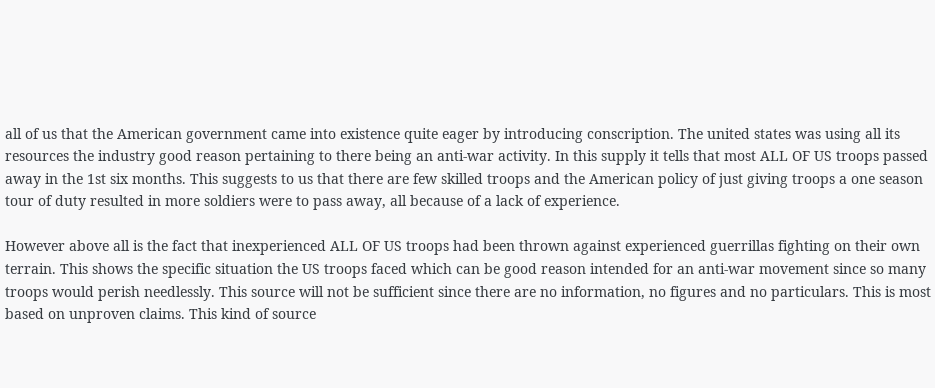all of us that the American government came into existence quite eager by introducing conscription. The united states was using all its resources the industry good reason pertaining to there being an anti-war activity. In this supply it tells that most ALL OF US troops passed away in the 1st six months. This suggests to us that there are few skilled troops and the American policy of just giving troops a one season tour of duty resulted in more soldiers were to pass away, all because of a lack of experience.

However above all is the fact that inexperienced ALL OF US troops had been thrown against experienced guerrillas fighting on their own terrain. This shows the specific situation the US troops faced which can be good reason intended for an anti-war movement since so many troops would perish needlessly. This source will not be sufficient since there are no information, no figures and no particulars. This is most based on unproven claims. This kind of source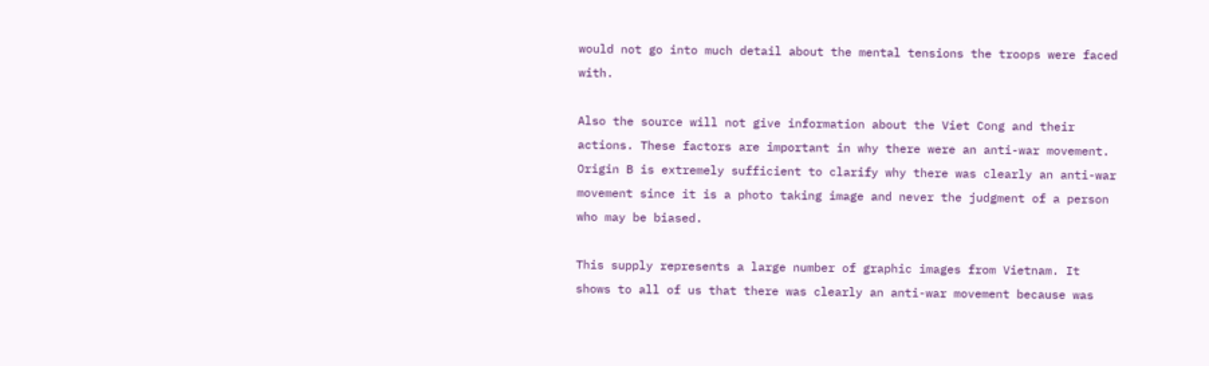would not go into much detail about the mental tensions the troops were faced with.

Also the source will not give information about the Viet Cong and their actions. These factors are important in why there were an anti-war movement. Origin B is extremely sufficient to clarify why there was clearly an anti-war movement since it is a photo taking image and never the judgment of a person who may be biased.

This supply represents a large number of graphic images from Vietnam. It shows to all of us that there was clearly an anti-war movement because was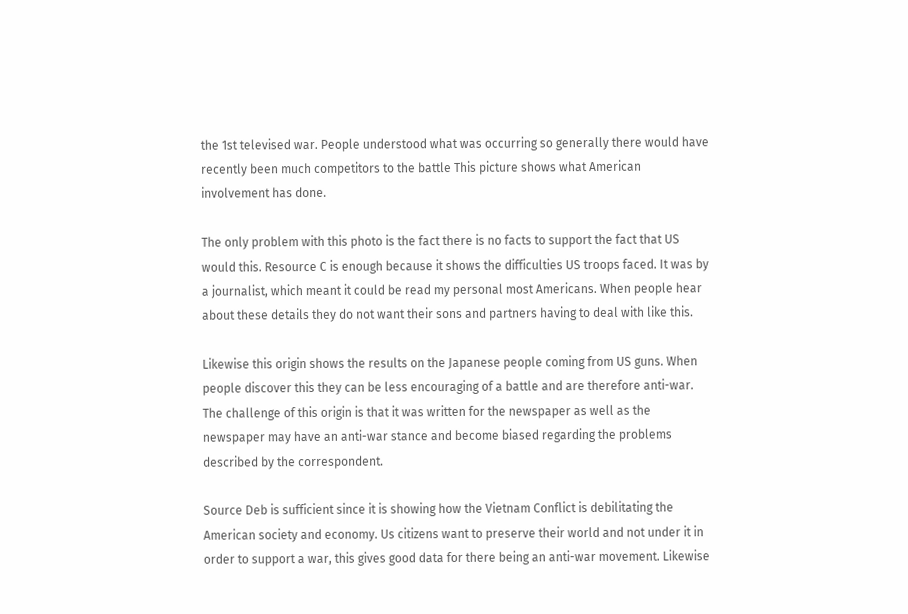the 1st televised war. People understood what was occurring so generally there would have recently been much competitors to the battle This picture shows what American involvement has done.

The only problem with this photo is the fact there is no facts to support the fact that US would this. Resource C is enough because it shows the difficulties US troops faced. It was by a journalist, which meant it could be read my personal most Americans. When people hear about these details they do not want their sons and partners having to deal with like this.

Likewise this origin shows the results on the Japanese people coming from US guns. When people discover this they can be less encouraging of a battle and are therefore anti-war. The challenge of this origin is that it was written for the newspaper as well as the newspaper may have an anti-war stance and become biased regarding the problems described by the correspondent.

Source Deb is sufficient since it is showing how the Vietnam Conflict is debilitating the American society and economy. Us citizens want to preserve their world and not under it in order to support a war, this gives good data for there being an anti-war movement. Likewise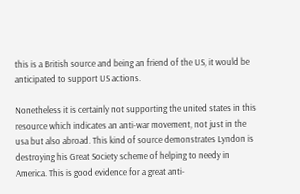this is a British source and being an friend of the US, it would be anticipated to support US actions.

Nonetheless it is certainly not supporting the united states in this resource which indicates an anti-war movement, not just in the usa but also abroad. This kind of source demonstrates Lyndon is destroying his Great Society scheme of helping to needy in America. This is good evidence for a great anti-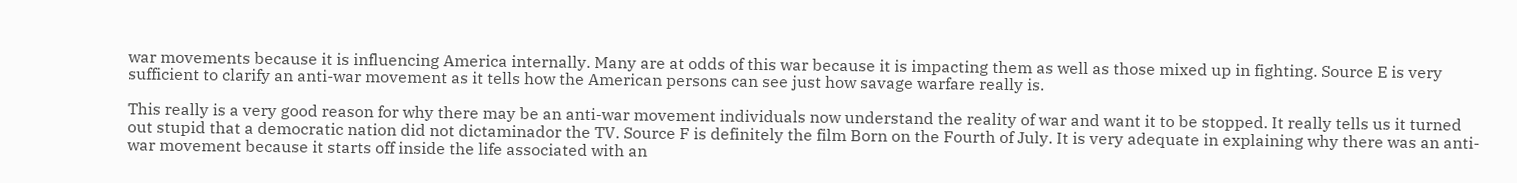war movements because it is influencing America internally. Many are at odds of this war because it is impacting them as well as those mixed up in fighting. Source E is very sufficient to clarify an anti-war movement as it tells how the American persons can see just how savage warfare really is.

This really is a very good reason for why there may be an anti-war movement individuals now understand the reality of war and want it to be stopped. It really tells us it turned out stupid that a democratic nation did not dictaminador the TV. Source F is definitely the film Born on the Fourth of July. It is very adequate in explaining why there was an anti-war movement because it starts off inside the life associated with an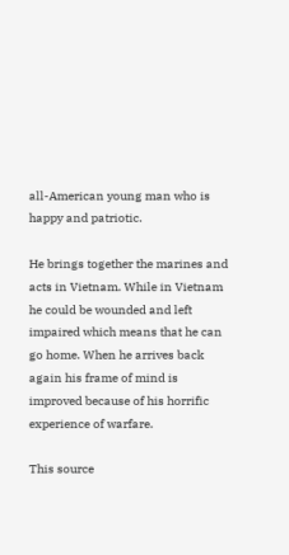all-American young man who is happy and patriotic.

He brings together the marines and acts in Vietnam. While in Vietnam he could be wounded and left impaired which means that he can go home. When he arrives back again his frame of mind is improved because of his horrific experience of warfare.

This source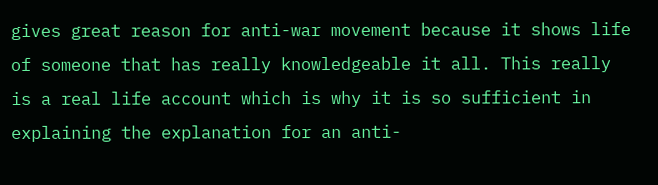gives great reason for anti-war movement because it shows life of someone that has really knowledgeable it all. This really is a real life account which is why it is so sufficient in explaining the explanation for an anti-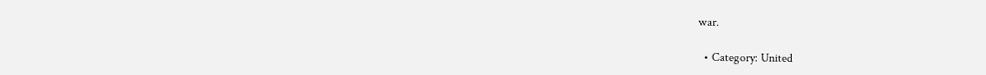war.

  • Category: United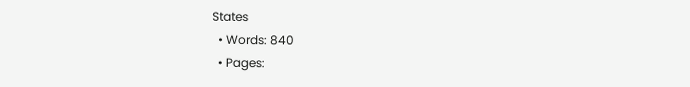States
  • Words: 840
  • Pages: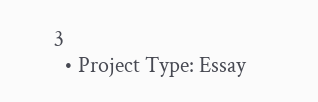3
  • Project Type: Essay